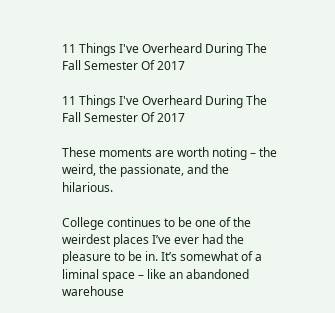11 Things I've Overheard During The Fall Semester Of 2017

11 Things I've Overheard During The Fall Semester Of 2017

These moments are worth noting – the weird, the passionate, and the hilarious.

College continues to be one of the weirdest places I’ve ever had the pleasure to be in. It’s somewhat of a liminal space – like an abandoned warehouse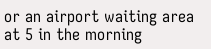or an airport waiting area at 5 in the morning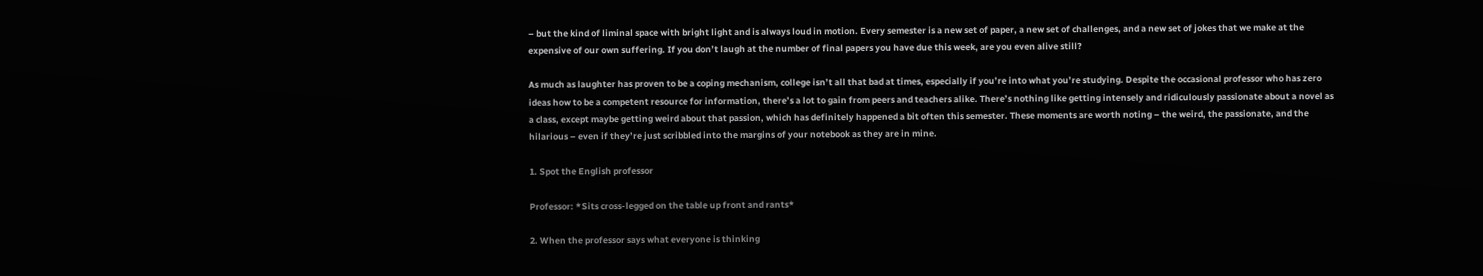– but the kind of liminal space with bright light and is always loud in motion. Every semester is a new set of paper, a new set of challenges, and a new set of jokes that we make at the expensive of our own suffering. If you don’t laugh at the number of final papers you have due this week, are you even alive still?

As much as laughter has proven to be a coping mechanism, college isn’t all that bad at times, especially if you’re into what you’re studying. Despite the occasional professor who has zero ideas how to be a competent resource for information, there’s a lot to gain from peers and teachers alike. There’s nothing like getting intensely and ridiculously passionate about a novel as a class, except maybe getting weird about that passion, which has definitely happened a bit often this semester. These moments are worth noting – the weird, the passionate, and the hilarious – even if they’re just scribbled into the margins of your notebook as they are in mine.

1. Spot the English professor

Professor: *Sits cross-legged on the table up front and rants*

2. When the professor says what everyone is thinking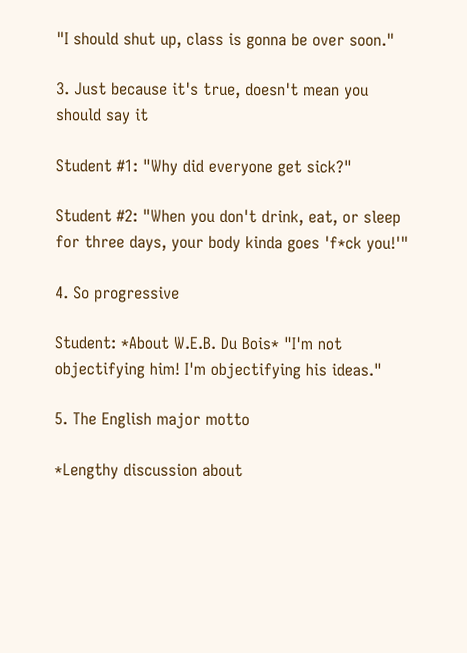"I should shut up, class is gonna be over soon."

3. Just because it's true, doesn't mean you should say it

Student #1: "Why did everyone get sick?"

Student #2: "When you don't drink, eat, or sleep for three days, your body kinda goes 'f*ck you!'"

4. So progressive

Student: *About W.E.B. Du Bois* "I'm not objectifying him! I'm objectifying his ideas."

5. The English major motto

*Lengthy discussion about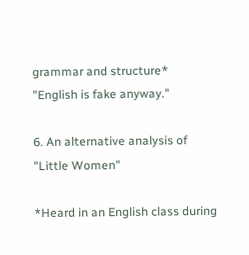grammar and structure* "English is fake anyway."

6. An alternative analysis of "Little Women"

*Heard in an English class during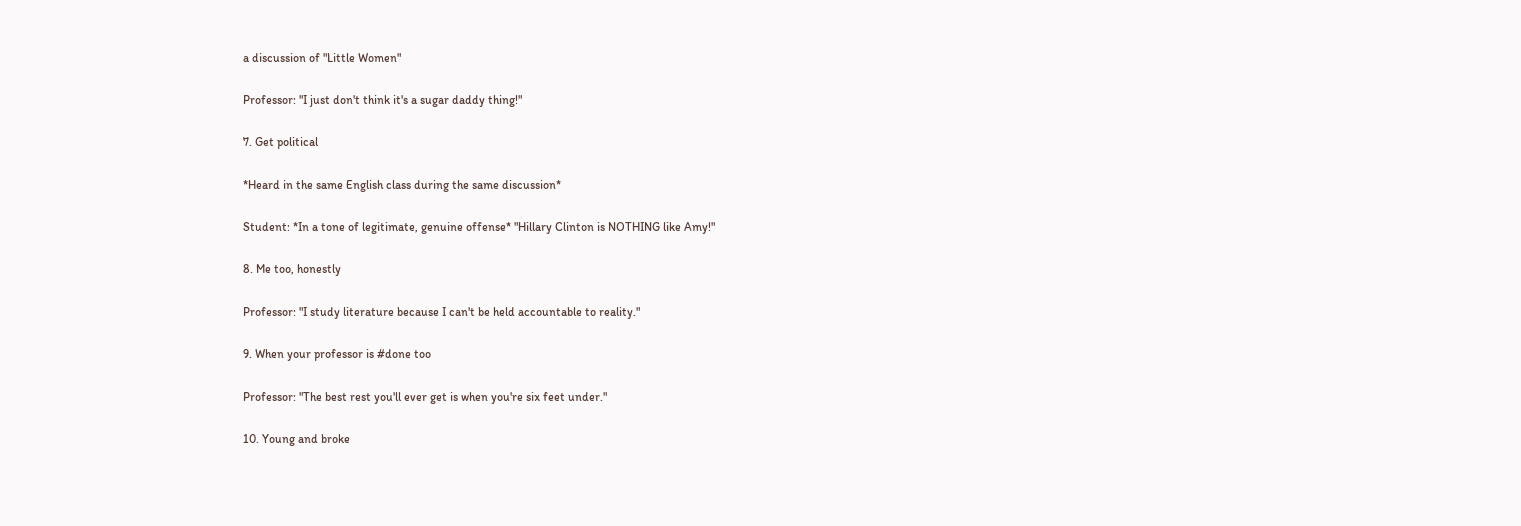a discussion of "Little Women"

Professor: "I just don't think it's a sugar daddy thing!"

7. Get political

*Heard in the same English class during the same discussion*

Student: *In a tone of legitimate, genuine offense* "Hillary Clinton is NOTHING like Amy!"

8. Me too, honestly

Professor: "I study literature because I can't be held accountable to reality."

9. When your professor is #done too

Professor: "The best rest you'll ever get is when you're six feet under."

10. Young and broke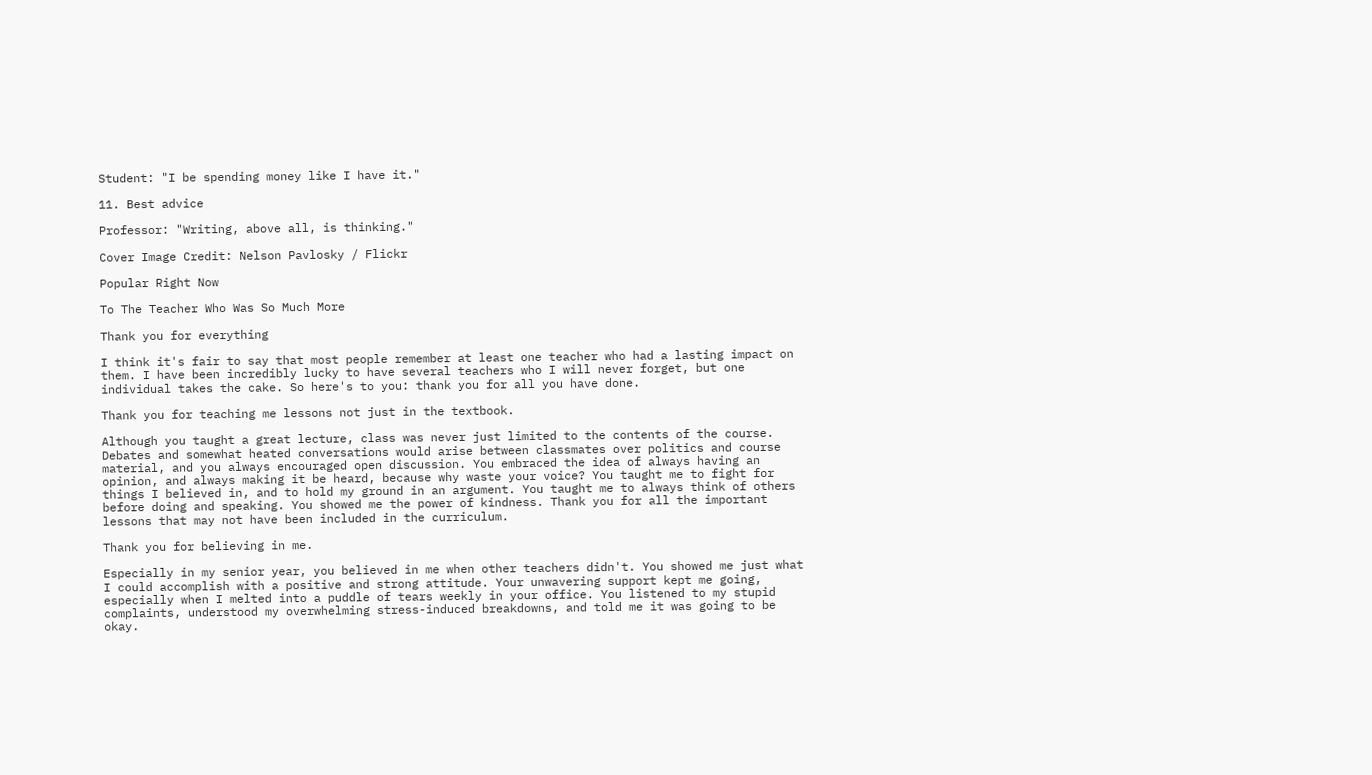Student: "I be spending money like I have it."

11. Best advice

Professor: "Writing, above all, is thinking."

Cover Image Credit: Nelson Pavlosky / Flickr

Popular Right Now

To The Teacher Who Was So Much More

Thank you for everything

I think it's fair to say that most people remember at least one teacher who had a lasting impact on them. I have been incredibly lucky to have several teachers who I will never forget, but one individual takes the cake. So here's to you: thank you for all you have done.

Thank you for teaching me lessons not just in the textbook.

Although you taught a great lecture, class was never just limited to the contents of the course. Debates and somewhat heated conversations would arise between classmates over politics and course material, and you always encouraged open discussion. You embraced the idea of always having an opinion, and always making it be heard, because why waste your voice? You taught me to fight for things I believed in, and to hold my ground in an argument. You taught me to always think of others before doing and speaking. You showed me the power of kindness. Thank you for all the important lessons that may not have been included in the curriculum.

Thank you for believing in me.

Especially in my senior year, you believed in me when other teachers didn't. You showed me just what I could accomplish with a positive and strong attitude. Your unwavering support kept me going, especially when I melted into a puddle of tears weekly in your office. You listened to my stupid complaints, understood my overwhelming stress-induced breakdowns, and told me it was going to be okay.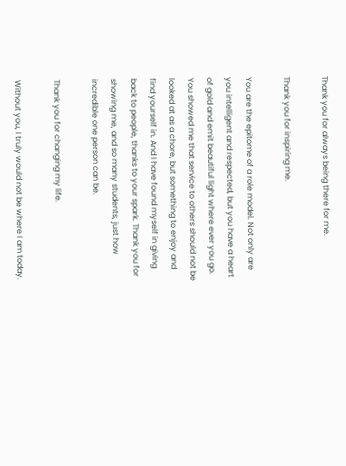Thank you for always being there for me.

Thank you for inspiring me.

You are the epitome of a role model. Not only are you intelligent and respected, but you have a heart of gold and emit beautiful light where ever you go. You showed me that service to others should not be looked at as a chore, but something to enjoy and find yourself in. And I have found myself in giving back to people, thanks to your spark. Thank you for showing me, and so many students, just how incredible one person can be.

Thank you for changing my life.

Without you, I truly would not be where I am today.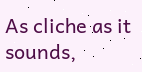As cliche as it sounds,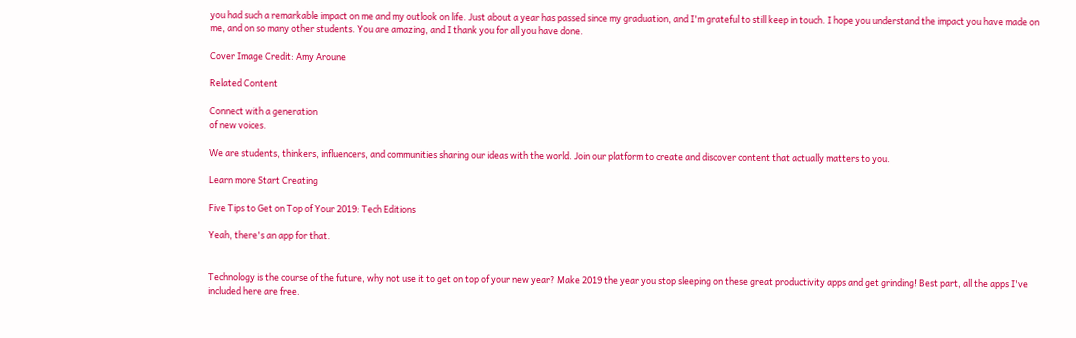you had such a remarkable impact on me and my outlook on life. Just about a year has passed since my graduation, and I'm grateful to still keep in touch. I hope you understand the impact you have made on me, and on so many other students. You are amazing, and I thank you for all you have done.

Cover Image Credit: Amy Aroune

Related Content

Connect with a generation
of new voices.

We are students, thinkers, influencers, and communities sharing our ideas with the world. Join our platform to create and discover content that actually matters to you.

Learn more Start Creating

Five Tips to Get on Top of Your 2019: Tech Editions

Yeah, there's an app for that.


Technology is the course of the future, why not use it to get on top of your new year? Make 2019 the year you stop sleeping on these great productivity apps and get grinding! Best part, all the apps I've included here are free.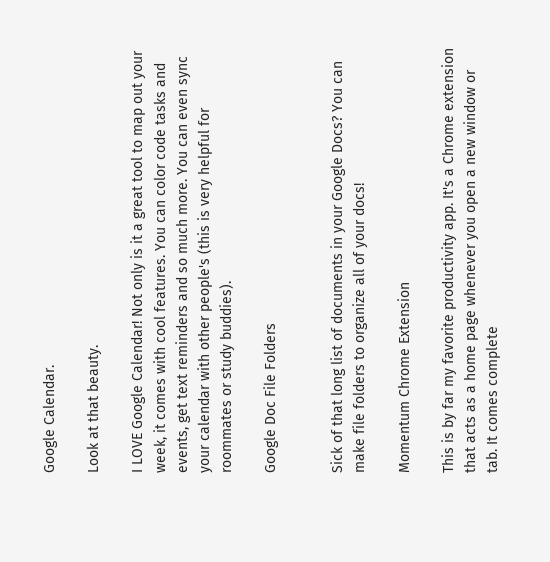Google Calendar.

Look at that beauty.

I LOVE Google Calendar! Not only is it a great tool to map out your week, it comes with cool features. You can color code tasks and events, get text reminders and so much more. You can even sync your calendar with other people's (this is very helpful for roommates or study buddies).

Google Doc File Folders


Sick of that long list of documents in your Google Docs? You can make file folders to organize all of your docs!

Momentum Chrome Extension

This is by far my favorite productivity app. It's a Chrome extension that acts as a home page whenever you open a new window or tab. It comes complete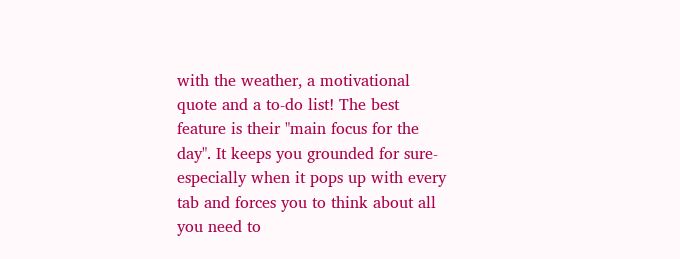with the weather, a motivational quote and a to-do list! The best feature is their "main focus for the day". It keeps you grounded for sure- especially when it pops up with every tab and forces you to think about all you need to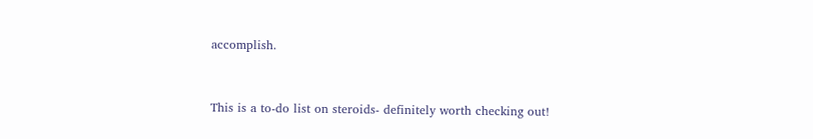accomplish.


This is a to-do list on steroids- definitely worth checking out!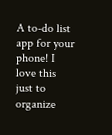A to-do list app for your phone! I love this just to organize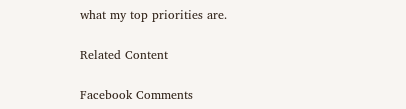what my top priorities are.

Related Content

Facebook Comments